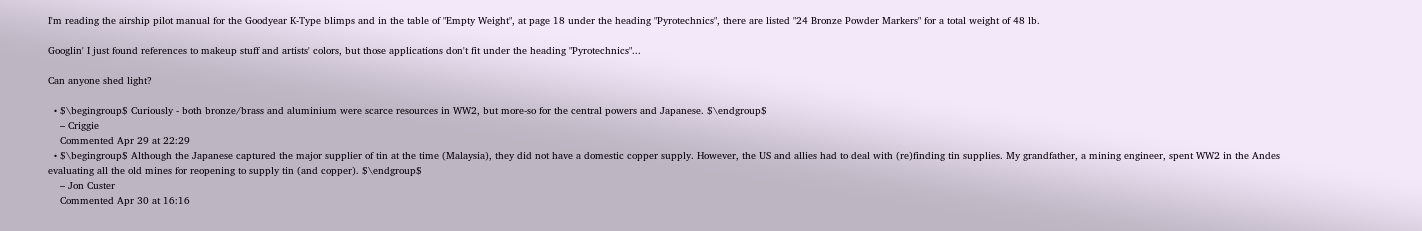I'm reading the airship pilot manual for the Goodyear K-Type blimps and in the table of "Empty Weight", at page 18 under the heading "Pyrotechnics", there are listed "24 Bronze Powder Markers" for a total weight of 48 lb.

Googlin' I just found references to makeup stuff and artists' colors, but those applications don't fit under the heading "Pyrotechnics"...

Can anyone shed light?

  • $\begingroup$ Curiously - both bronze/brass and aluminium were scarce resources in WW2, but more-so for the central powers and Japanese. $\endgroup$
    – Criggie
    Commented Apr 29 at 22:29
  • $\begingroup$ Although the Japanese captured the major supplier of tin at the time (Malaysia), they did not have a domestic copper supply. However, the US and allies had to deal with (re)finding tin supplies. My grandfather, a mining engineer, spent WW2 in the Andes evaluating all the old mines for reopening to supply tin (and copper). $\endgroup$
    – Jon Custer
    Commented Apr 30 at 16:16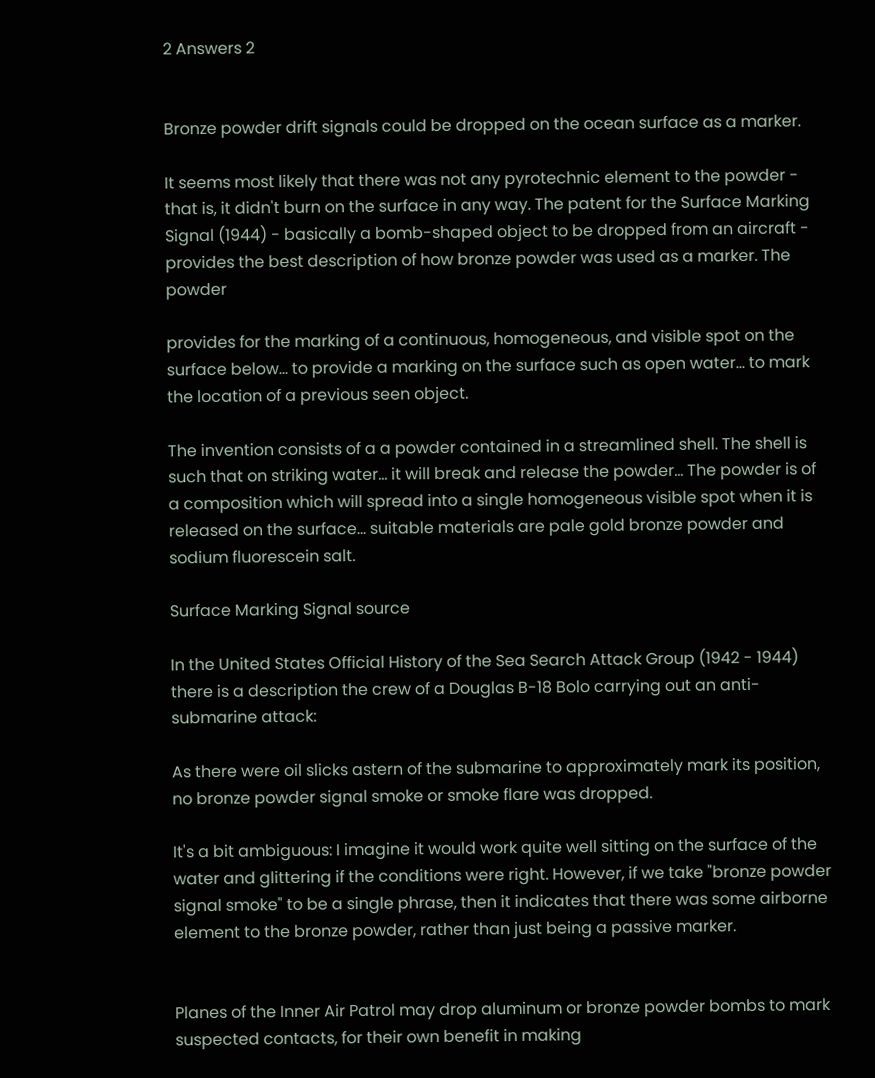2 Answers 2


Bronze powder drift signals could be dropped on the ocean surface as a marker.

It seems most likely that there was not any pyrotechnic element to the powder - that is, it didn't burn on the surface in any way. The patent for the Surface Marking Signal (1944) - basically a bomb-shaped object to be dropped from an aircraft - provides the best description of how bronze powder was used as a marker. The powder

provides for the marking of a continuous, homogeneous, and visible spot on the surface below... to provide a marking on the surface such as open water... to mark the location of a previous seen object.

The invention consists of a a powder contained in a streamlined shell. The shell is such that on striking water... it will break and release the powder... The powder is of a composition which will spread into a single homogeneous visible spot when it is released on the surface... suitable materials are pale gold bronze powder and sodium fluorescein salt.

Surface Marking Signal source

In the United States Official History of the Sea Search Attack Group (1942 - 1944) there is a description the crew of a Douglas B-18 Bolo carrying out an anti-submarine attack:

As there were oil slicks astern of the submarine to approximately mark its position, no bronze powder signal smoke or smoke flare was dropped.

It's a bit ambiguous: I imagine it would work quite well sitting on the surface of the water and glittering if the conditions were right. However, if we take "bronze powder signal smoke" to be a single phrase, then it indicates that there was some airborne element to the bronze powder, rather than just being a passive marker.


Planes of the Inner Air Patrol may drop aluminum or bronze powder bombs to mark suspected contacts, for their own benefit in making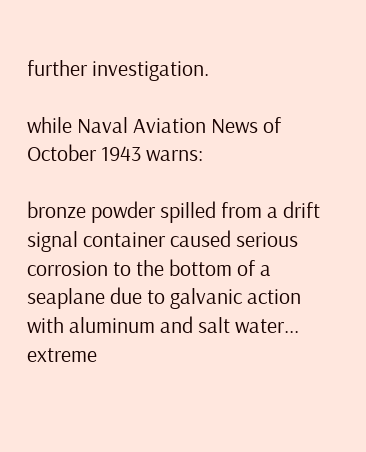further investigation.

while Naval Aviation News of October 1943 warns:

bronze powder spilled from a drift signal container caused serious corrosion to the bottom of a seaplane due to galvanic action with aluminum and salt water... extreme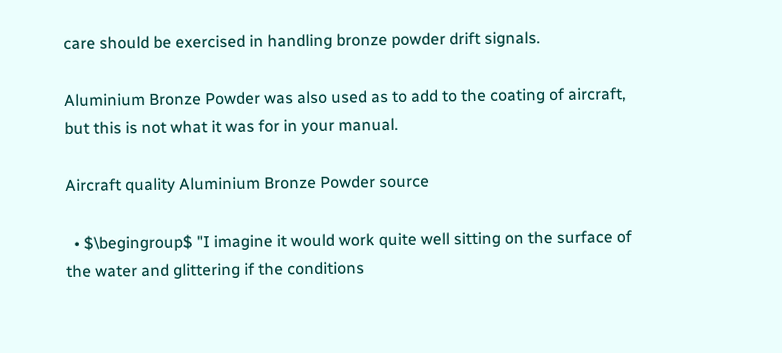care should be exercised in handling bronze powder drift signals.

Aluminium Bronze Powder was also used as to add to the coating of aircraft, but this is not what it was for in your manual.

Aircraft quality Aluminium Bronze Powder source

  • $\begingroup$ "I imagine it would work quite well sitting on the surface of the water and glittering if the conditions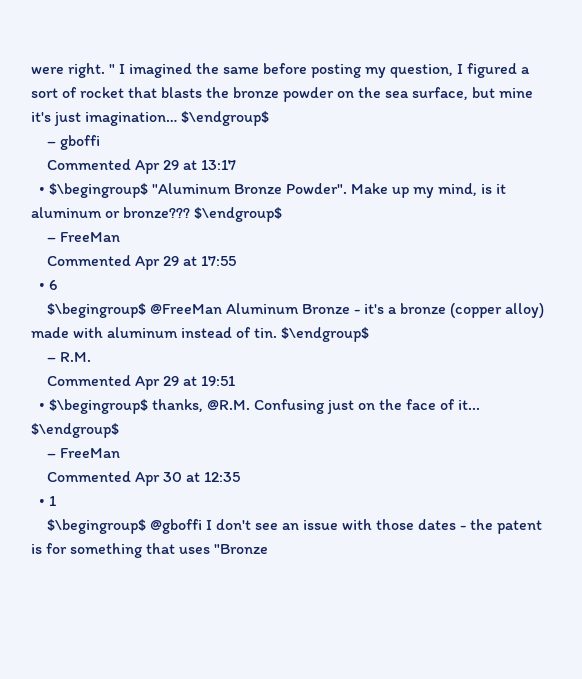were right. " I imagined the same before posting my question, I figured a sort of rocket that blasts the bronze powder on the sea surface, but mine it's just imagination… $\endgroup$
    – gboffi
    Commented Apr 29 at 13:17
  • $\begingroup$ "Aluminum Bronze Powder". Make up my mind, is it aluminum or bronze??? $\endgroup$
    – FreeMan
    Commented Apr 29 at 17:55
  • 6
    $\begingroup$ @FreeMan Aluminum Bronze - it's a bronze (copper alloy) made with aluminum instead of tin. $\endgroup$
    – R.M.
    Commented Apr 29 at 19:51
  • $\begingroup$ thanks, @R.M. Confusing just on the face of it... $\endgroup$
    – FreeMan
    Commented Apr 30 at 12:35
  • 1
    $\begingroup$ @gboffi I don't see an issue with those dates - the patent is for something that uses "Bronze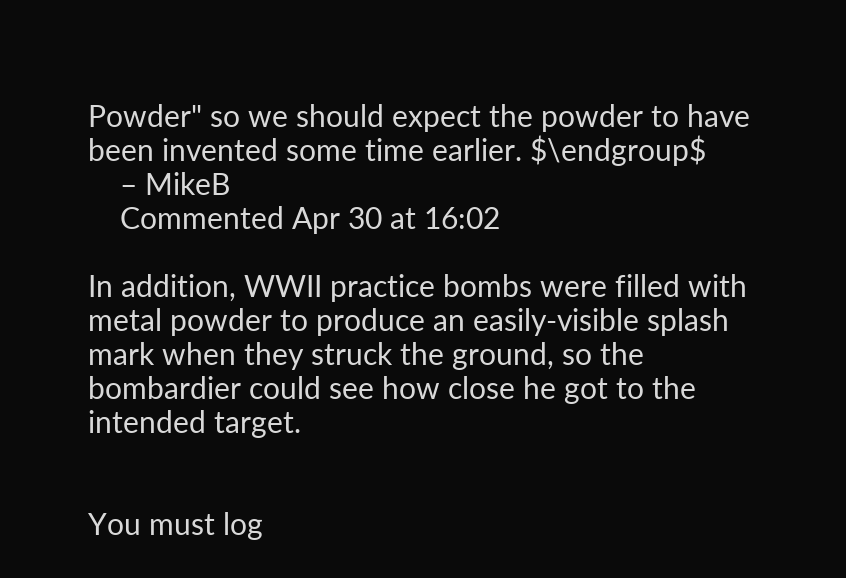Powder" so we should expect the powder to have been invented some time earlier. $\endgroup$
    – MikeB
    Commented Apr 30 at 16:02

In addition, WWII practice bombs were filled with metal powder to produce an easily-visible splash mark when they struck the ground, so the bombardier could see how close he got to the intended target.


You must log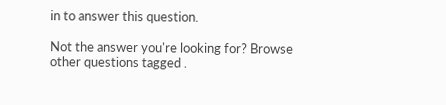in to answer this question.

Not the answer you're looking for? Browse other questions tagged .